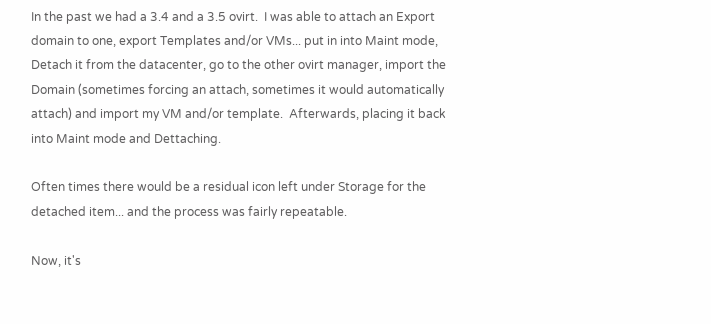In the past we had a 3.4 and a 3.5 ovirt.  I was able to attach an Export
domain to one, export Templates and/or VMs... put in into Maint mode,
Detach it from the datacenter, go to the other ovirt manager, import the
Domain (sometimes forcing an attach, sometimes it would automatically
attach) and import my VM and/or template.  Afterwards, placing it back
into Maint mode and Dettaching.

Often times there would be a residual icon left under Storage for the
detached item... and the process was fairly repeatable.

Now, it's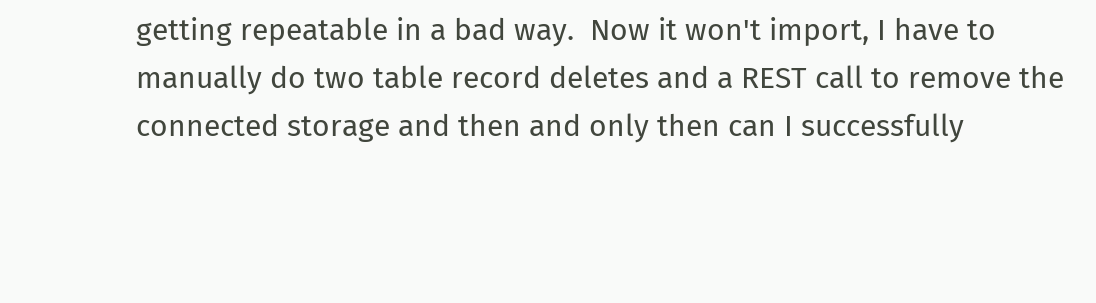getting repeatable in a bad way.  Now it won't import, I have to
manually do two table record deletes and a REST call to remove the
connected storage and then and only then can I successfully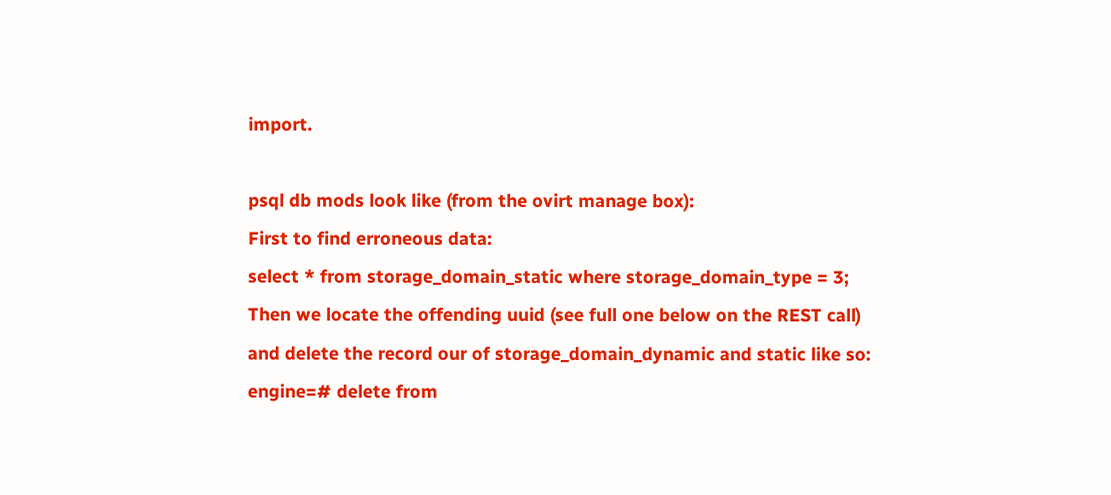import.

psql db mods look like (from the ovirt manage box):
First to find erroneous data:
select * from storage_domain_static where storage_domain_type = 3;
Then we locate the offending uuid (see full one below on the REST call)
and delete the record our of storage_domain_dynamic and static like so:
engine=# delete from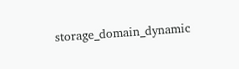storage_domain_dynamic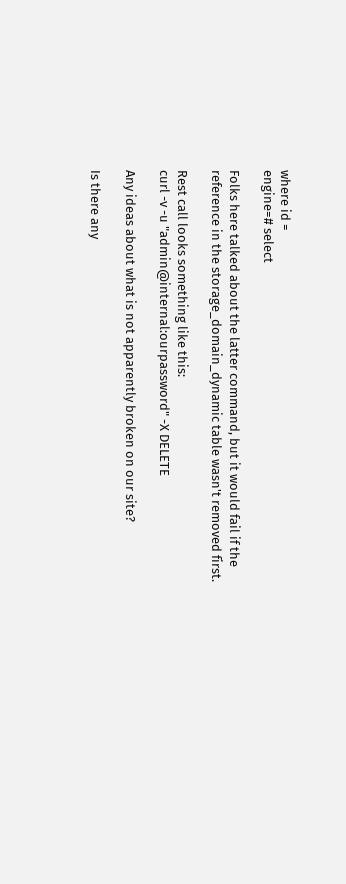where id =
engine=# select

Folks here talked about the latter command, but it would fail if the
reference in the storage_domain_dynamic table wasn't removed first.

Rest call looks something like this:
curl -v -u "admin@internal:ourpassword" -X DELETE

Any ideas about what is not apparently broken on our site?

Is there any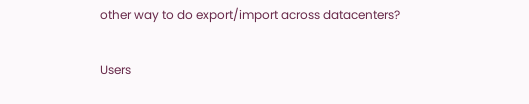other way to do export/import across datacenters?

Users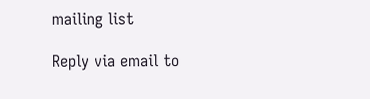mailing list

Reply via email to